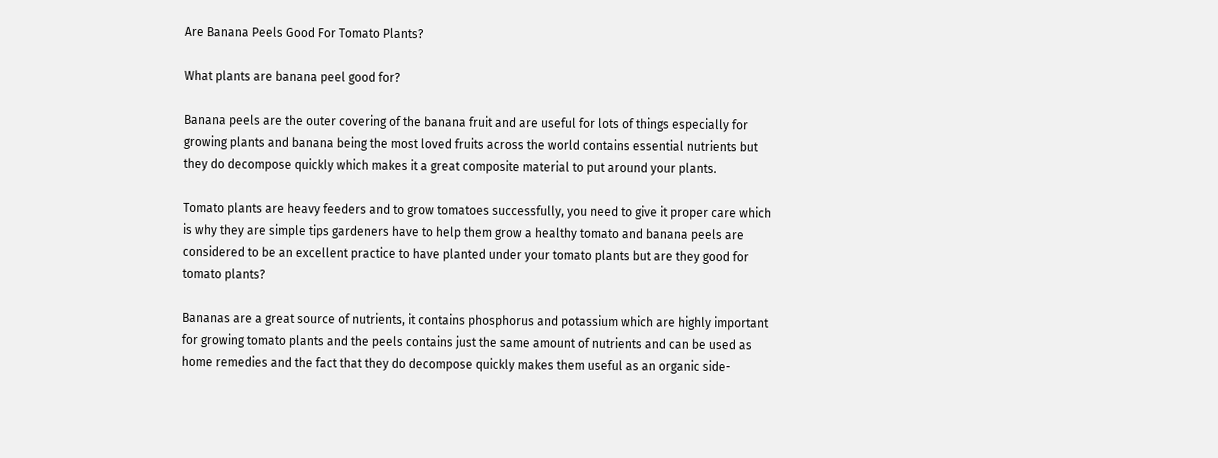Are Banana Peels Good For Tomato Plants?

What plants are banana peel good for?

Banana peels are the outer covering of the banana fruit and are useful for lots of things especially for growing plants and banana being the most loved fruits across the world contains essential nutrients but they do decompose quickly which makes it a great composite material to put around your plants.

Tomato plants are heavy feeders and to grow tomatoes successfully, you need to give it proper care which is why they are simple tips gardeners have to help them grow a healthy tomato and banana peels are considered to be an excellent practice to have planted under your tomato plants but are they good for tomato plants?

Bananas are a great source of nutrients, it contains phosphorus and potassium which are highly important for growing tomato plants and the peels contains just the same amount of nutrients and can be used as home remedies and the fact that they do decompose quickly makes them useful as an organic side-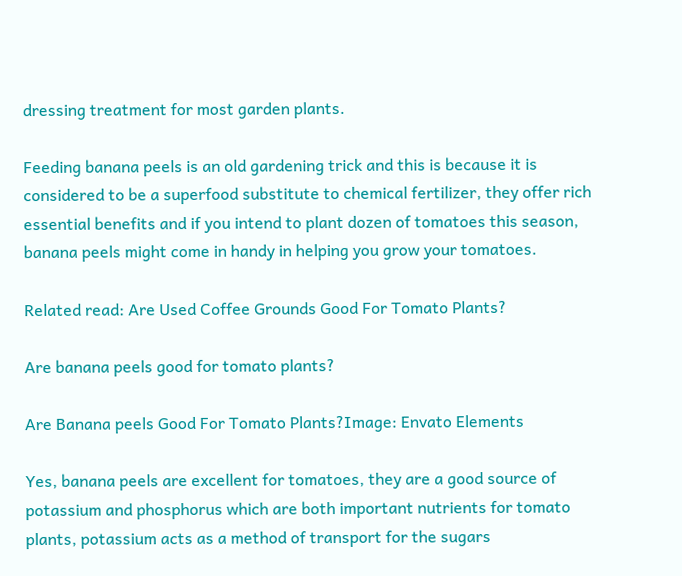dressing treatment for most garden plants.

Feeding banana peels is an old gardening trick and this is because it is considered to be a superfood substitute to chemical fertilizer, they offer rich essential benefits and if you intend to plant dozen of tomatoes this season, banana peels might come in handy in helping you grow your tomatoes.

Related read: Are Used Coffee Grounds Good For Tomato Plants?

Are banana peels good for tomato plants?

Are Banana peels Good For Tomato Plants?Image: Envato Elements

Yes, banana peels are excellent for tomatoes, they are a good source of potassium and phosphorus which are both important nutrients for tomato plants, potassium acts as a method of transport for the sugars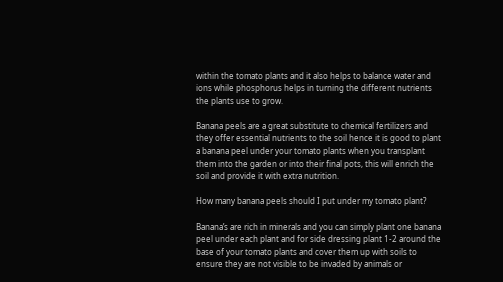within the tomato plants and it also helps to balance water and ions while phosphorus helps in turning the different nutrients the plants use to grow.

Banana peels are a great substitute to chemical fertilizers and they offer essential nutrients to the soil hence it is good to plant a banana peel under your tomato plants when you transplant them into the garden or into their final pots, this will enrich the soil and provide it with extra nutrition.

How many banana peels should I put under my tomato plant?

Banana’s are rich in minerals and you can simply plant one banana peel under each plant and for side dressing plant 1-2 around the base of your tomato plants and cover them up with soils to ensure they are not visible to be invaded by animals or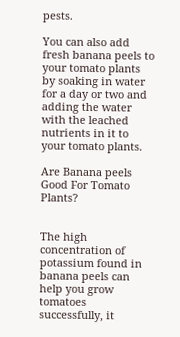pests.

You can also add fresh banana peels to your tomato plants by soaking in water for a day or two and adding the water with the leached nutrients in it to your tomato plants.

Are Banana peels Good For Tomato Plants?


The high concentration of potassium found in banana peels can help you grow tomatoes successfully, it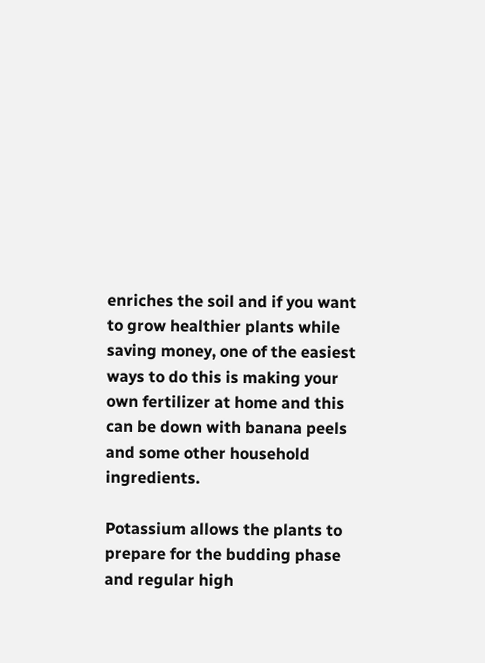enriches the soil and if you want to grow healthier plants while saving money, one of the easiest ways to do this is making your own fertilizer at home and this can be down with banana peels and some other household ingredients.

Potassium allows the plants to prepare for the budding phase and regular high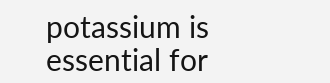potassium is essential for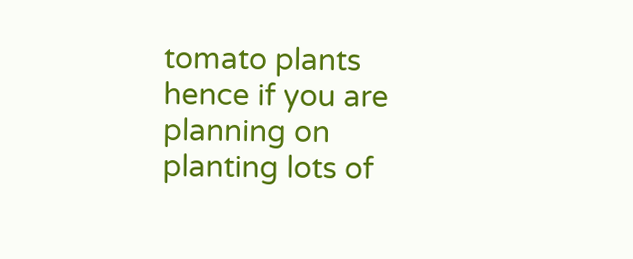tomato plants hence if you are planning on planting lots of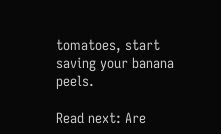tomatoes, start saving your banana peels.

Read next: Are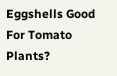Eggshells Good For Tomato Plants?